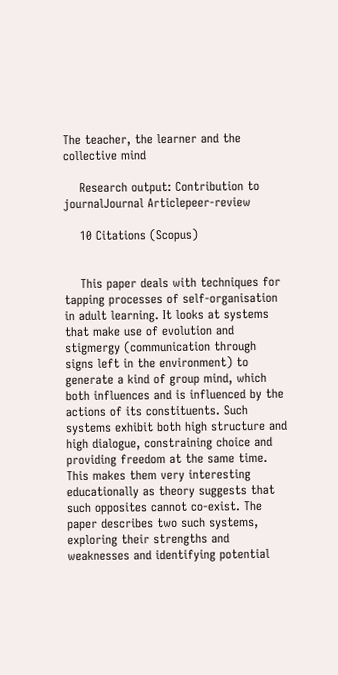The teacher, the learner and the collective mind

    Research output: Contribution to journalJournal Articlepeer-review

    10 Citations (Scopus)


    This paper deals with techniques for tapping processes of self-organisation in adult learning. It looks at systems that make use of evolution and stigmergy (communication through signs left in the environment) to generate a kind of group mind, which both influences and is influenced by the actions of its constituents. Such systems exhibit both high structure and high dialogue, constraining choice and providing freedom at the same time. This makes them very interesting educationally as theory suggests that such opposites cannot co-exist. The paper describes two such systems, exploring their strengths and weaknesses and identifying potential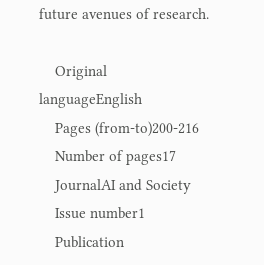future avenues of research.

    Original languageEnglish
    Pages (from-to)200-216
    Number of pages17
    JournalAI and Society
    Issue number1
    Publication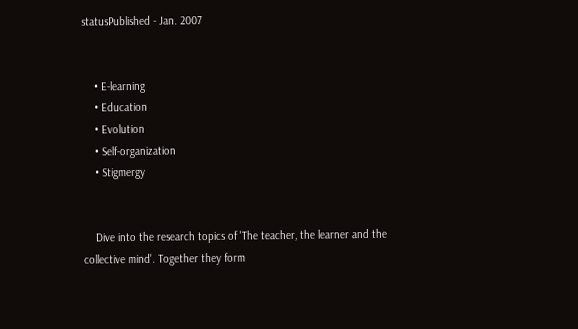statusPublished - Jan. 2007


    • E-learning
    • Education
    • Evolution
    • Self-organization
    • Stigmergy


    Dive into the research topics of 'The teacher, the learner and the collective mind'. Together they form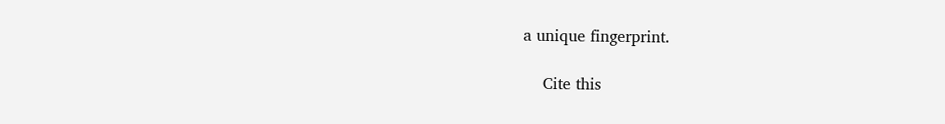a unique fingerprint.

    Cite this